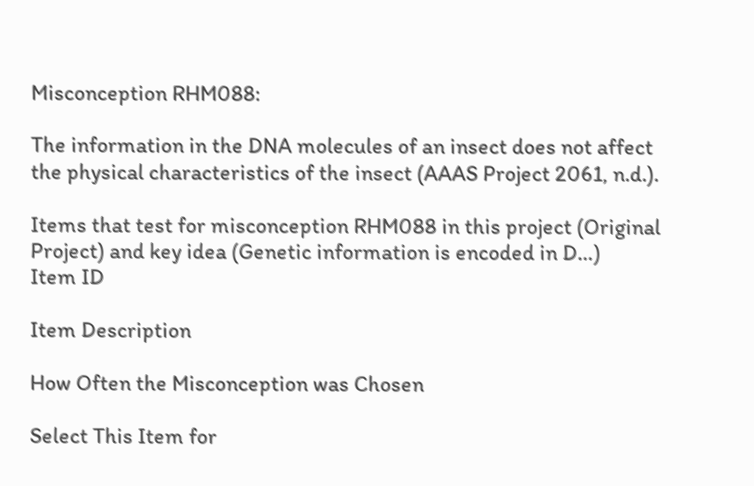Misconception RHM088:

The information in the DNA molecules of an insect does not affect the physical characteristics of the insect (AAAS Project 2061, n.d.).

Items that test for misconception RHM088 in this project (Original Project) and key idea (Genetic information is encoded in D…)
Item ID

Item Description

How Often the Misconception was Chosen

Select This Item for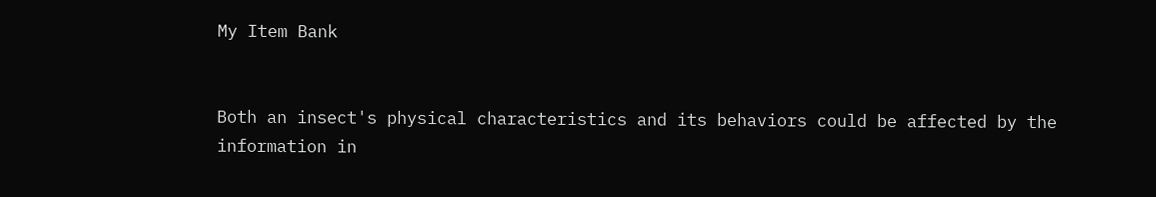My Item Bank


Both an insect's physical characteristics and its behaviors could be affected by the information in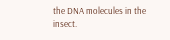the DNA molecules in the insect.